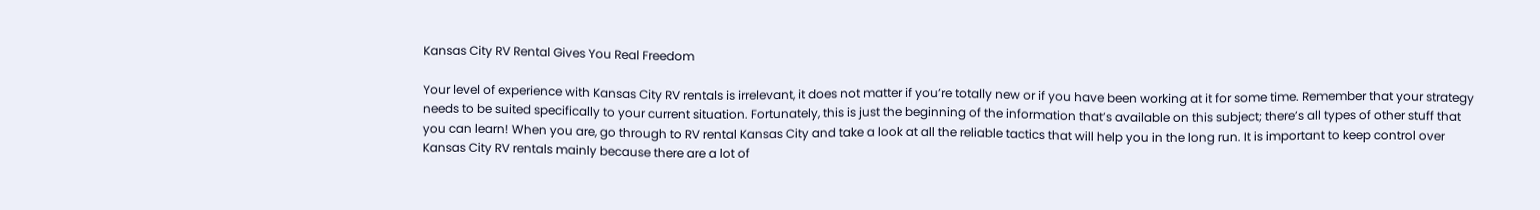Kansas City RV Rental Gives You Real Freedom

Your level of experience with Kansas City RV rentals is irrelevant, it does not matter if you’re totally new or if you have been working at it for some time. Remember that your strategy needs to be suited specifically to your current situation. Fortunately, this is just the beginning of the information that’s available on this subject; there’s all types of other stuff that you can learn! When you are, go through to RV rental Kansas City and take a look at all the reliable tactics that will help you in the long run. It is important to keep control over Kansas City RV rentals mainly because there are a lot of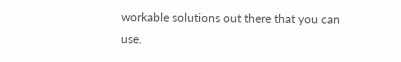workable solutions out there that you can use.